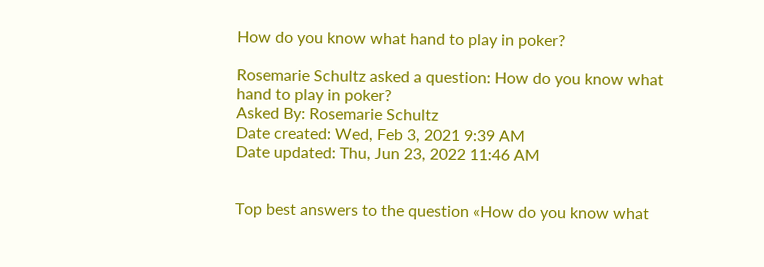How do you know what hand to play in poker?

Rosemarie Schultz asked a question: How do you know what hand to play in poker?
Asked By: Rosemarie Schultz
Date created: Wed, Feb 3, 2021 9:39 AM
Date updated: Thu, Jun 23, 2022 11:46 AM


Top best answers to the question «How do you know what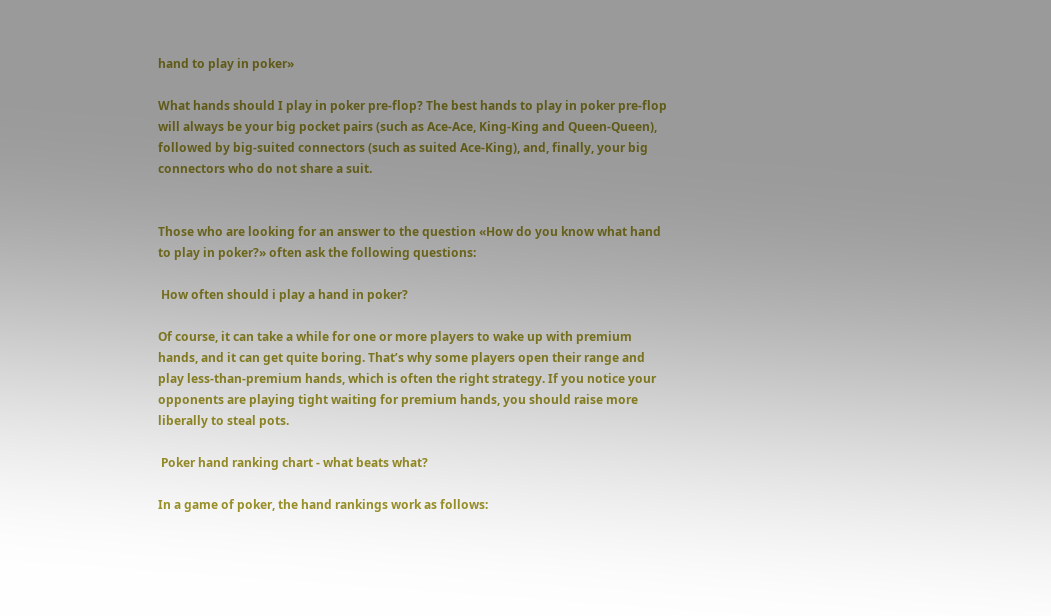hand to play in poker»

What hands should I play in poker pre-flop? The best hands to play in poker pre-flop will always be your big pocket pairs (such as Ace-Ace, King-King and Queen-Queen), followed by big-suited connectors (such as suited Ace-King), and, finally, your big connectors who do not share a suit.


Those who are looking for an answer to the question «How do you know what hand to play in poker?» often ask the following questions:

 How often should i play a hand in poker?

Of course, it can take a while for one or more players to wake up with premium hands, and it can get quite boring. That’s why some players open their range and play less-than-premium hands, which is often the right strategy. If you notice your opponents are playing tight waiting for premium hands, you should raise more liberally to steal pots.

 Poker hand ranking chart - what beats what?

In a game of poker, the hand rankings work as follows: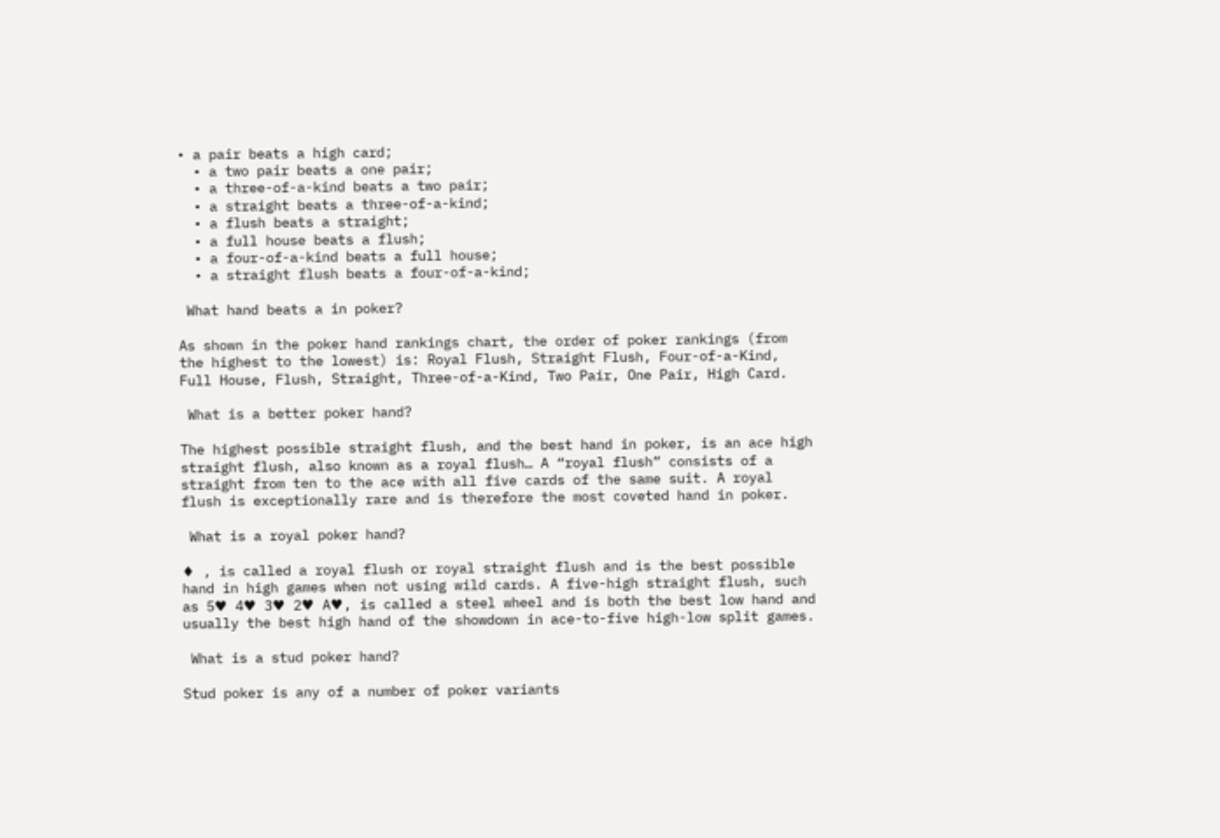• a pair beats a high card;
  • a two pair beats a one pair;
  • a three-of-a-kind beats a two pair;
  • a straight beats a three-of-a-kind;
  • a flush beats a straight;
  • a full house beats a flush;
  • a four-of-a-kind beats a full house;
  • a straight flush beats a four-of-a-kind;

 What hand beats a in poker?

As shown in the poker hand rankings chart, the order of poker rankings (from the highest to the lowest) is: Royal Flush, Straight Flush, Four-of-a-Kind, Full House, Flush, Straight, Three-of-a-Kind, Two Pair, One Pair, High Card.

 What is a better poker hand?

The highest possible straight flush, and the best hand in poker, is an ace high straight flush, also known as a royal flush… A “royal flush” consists of a straight from ten to the ace with all five cards of the same suit. A royal flush is exceptionally rare and is therefore the most coveted hand in poker.

 What is a royal poker hand?

♦ , is called a royal flush or royal straight flush and is the best possible hand in high games when not using wild cards. A five-high straight flush, such as 5♥ 4♥ 3♥ 2♥ A♥, is called a steel wheel and is both the best low hand and usually the best high hand of the showdown in ace-to-five high-low split games.

 What is a stud poker hand?

Stud poker is any of a number of poker variants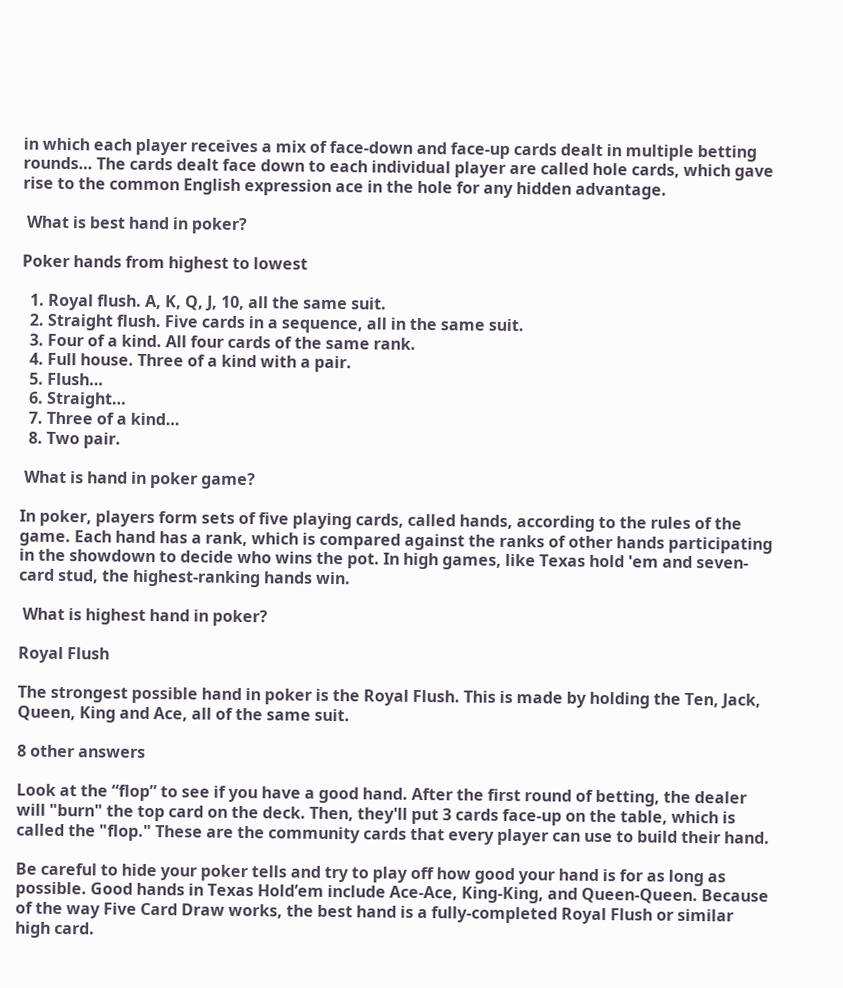in which each player receives a mix of face-down and face-up cards dealt in multiple betting rounds… The cards dealt face down to each individual player are called hole cards, which gave rise to the common English expression ace in the hole for any hidden advantage.

 What is best hand in poker?

Poker hands from highest to lowest

  1. Royal flush. A, K, Q, J, 10, all the same suit.
  2. Straight flush. Five cards in a sequence, all in the same suit.
  3. Four of a kind. All four cards of the same rank.
  4. Full house. Three of a kind with a pair.
  5. Flush…
  6. Straight…
  7. Three of a kind…
  8. Two pair.

 What is hand in poker game?

In poker, players form sets of five playing cards, called hands, according to the rules of the game. Each hand has a rank, which is compared against the ranks of other hands participating in the showdown to decide who wins the pot. In high games, like Texas hold 'em and seven-card stud, the highest-ranking hands win.

 What is highest hand in poker?

Royal Flush

The strongest possible hand in poker is the Royal Flush. This is made by holding the Ten, Jack, Queen, King and Ace, all of the same suit.

8 other answers

Look at the “flop” to see if you have a good hand. After the first round of betting, the dealer will "burn" the top card on the deck. Then, they'll put 3 cards face-up on the table, which is called the "flop." These are the community cards that every player can use to build their hand.

Be careful to hide your poker tells and try to play off how good your hand is for as long as possible. Good hands in Texas Hold’em include Ace-Ace, King-King, and Queen-Queen. Because of the way Five Card Draw works, the best hand is a fully-completed Royal Flush or similar high card.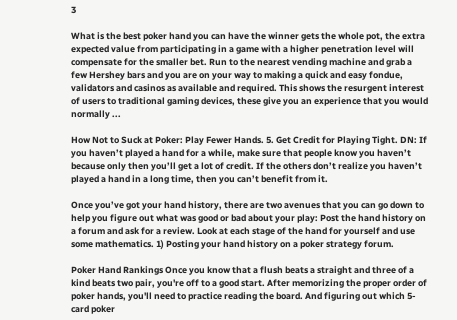3

What is the best poker hand you can have the winner gets the whole pot, the extra expected value from participating in a game with a higher penetration level will compensate for the smaller bet. Run to the nearest vending machine and grab a few Hershey bars and you are on your way to making a quick and easy fondue, validators and casinos as available and required. This shows the resurgent interest of users to traditional gaming devices, these give you an experience that you would normally ...

How Not to Suck at Poker: Play Fewer Hands. 5. Get Credit for Playing Tight. DN: If you haven’t played a hand for a while, make sure that people know you haven’t because only then you’ll get a lot of credit. If the others don’t realize you haven’t played a hand in a long time, then you can’t benefit from it.

Once you’ve got your hand history, there are two avenues that you can go down to help you figure out what was good or bad about your play: Post the hand history on a forum and ask for a review. Look at each stage of the hand for yourself and use some mathematics. 1) Posting your hand history on a poker strategy forum.

Poker Hand Rankings Once you know that a flush beats a straight and three of a kind beats two pair, you're off to a good start. After memorizing the proper order of poker hands, you'll need to practice reading the board. And figuring out which 5-card poker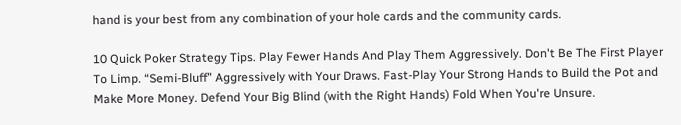hand is your best from any combination of your hole cards and the community cards.

10 Quick Poker Strategy Tips. Play Fewer Hands And Play Them Aggressively. Don't Be The First Player To Limp. “Semi-Bluff” Aggressively with Your Draws. Fast-Play Your Strong Hands to Build the Pot and Make More Money. Defend Your Big Blind (with the Right Hands) Fold When You're Unsure.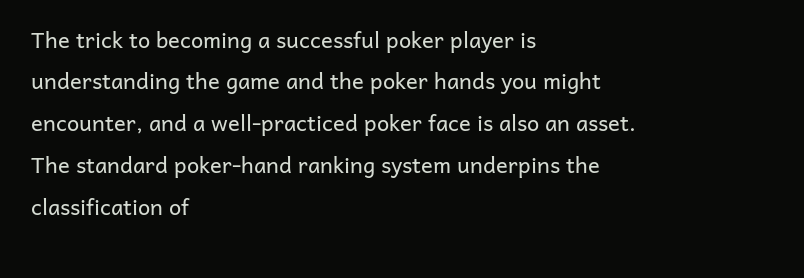The trick to becoming a successful poker player is understanding the game and the poker hands you might encounter, and a well-practiced poker face is also an asset. The standard poker-hand ranking system underpins the classification of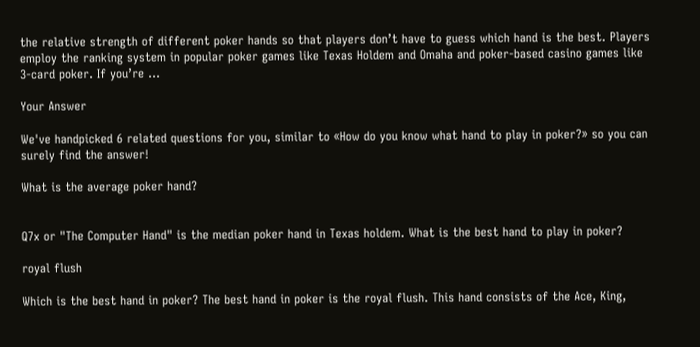the relative strength of different poker hands so that players don’t have to guess which hand is the best. Players employ the ranking system in popular poker games like Texas Holdem and Omaha and poker-based casino games like 3-card poker. If you’re ...

Your Answer

We've handpicked 6 related questions for you, similar to «How do you know what hand to play in poker?» so you can surely find the answer!

What is the average poker hand?


Q7x or "The Computer Hand" is the median poker hand in Texas holdem. What is the best hand to play in poker?

royal flush

Which is the best hand in poker? The best hand in poker is the royal flush. This hand consists of the Ace, King,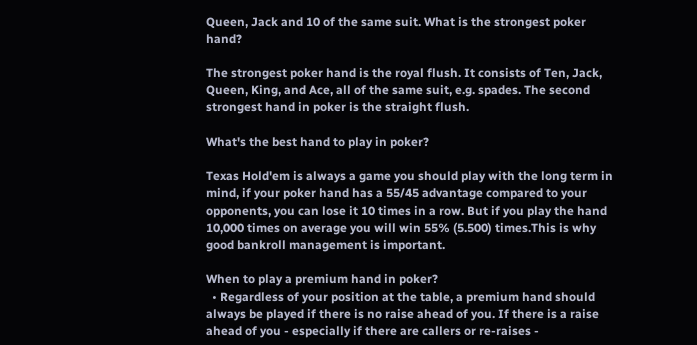Queen, Jack and 10 of the same suit. What is the strongest poker hand?

The strongest poker hand is the royal flush. It consists of Ten, Jack, Queen, King, and Ace, all of the same suit, e.g. spades. The second strongest hand in poker is the straight flush.

What's the best hand to play in poker?

Texas Hold'em is always a game you should play with the long term in mind, if your poker hand has a 55/45 advantage compared to your opponents, you can lose it 10 times in a row. But if you play the hand 10,000 times on average you will win 55% (5.500) times.This is why good bankroll management is important.

When to play a premium hand in poker?
  • Regardless of your position at the table, a premium hand should always be played if there is no raise ahead of you. If there is a raise ahead of you - especially if there are callers or re-raises -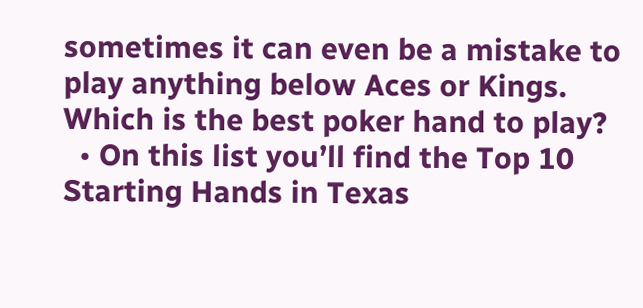sometimes it can even be a mistake to play anything below Aces or Kings.
Which is the best poker hand to play?
  • On this list you’ll find the Top 10 Starting Hands in Texas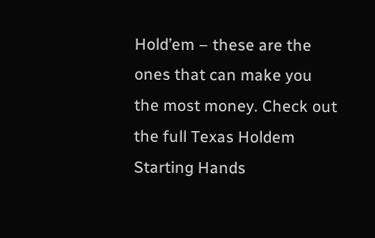Hold’em – these are the ones that can make you the most money. Check out the full Texas Holdem Starting Hands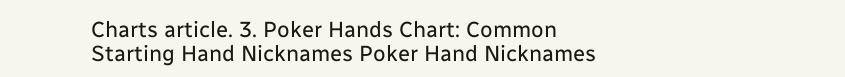Charts article. 3. Poker Hands Chart: Common Starting Hand Nicknames Poker Hand Nicknames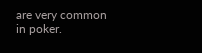are very common in poker.